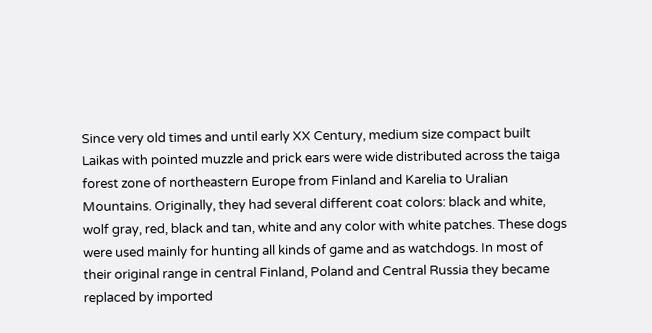Since very old times and until early XX Century, medium size compact built Laikas with pointed muzzle and prick ears were wide distributed across the taiga forest zone of northeastern Europe from Finland and Karelia to Uralian Mountains. Originally, they had several different coat colors: black and white, wolf gray, red, black and tan, white and any color with white patches. These dogs were used mainly for hunting all kinds of game and as watchdogs. In most of their original range in central Finland, Poland and Central Russia they became replaced by imported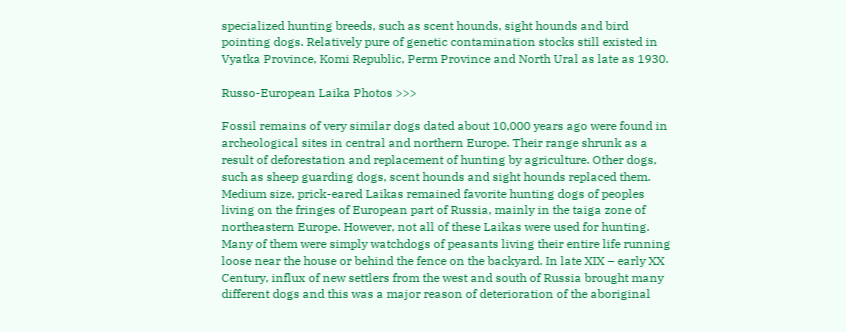specialized hunting breeds, such as scent hounds, sight hounds and bird pointing dogs. Relatively pure of genetic contamination stocks still existed in Vyatka Province, Komi Republic, Perm Province and North Ural as late as 1930.

Russo-European Laika Photos >>>

Fossil remains of very similar dogs dated about 10,000 years ago were found in archeological sites in central and northern Europe. Their range shrunk as a result of deforestation and replacement of hunting by agriculture. Other dogs, such as sheep guarding dogs, scent hounds and sight hounds replaced them. Medium size, prick-eared Laikas remained favorite hunting dogs of peoples living on the fringes of European part of Russia, mainly in the taiga zone of northeastern Europe. However, not all of these Laikas were used for hunting. Many of them were simply watchdogs of peasants living their entire life running loose near the house or behind the fence on the backyard. In late XIX – early XX Century, influx of new settlers from the west and south of Russia brought many different dogs and this was a major reason of deterioration of the aboriginal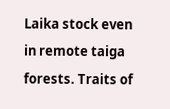Laika stock even in remote taiga forests. Traits of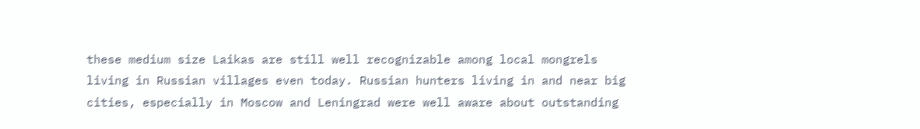these medium size Laikas are still well recognizable among local mongrels living in Russian villages even today. Russian hunters living in and near big cities, especially in Moscow and Leningrad were well aware about outstanding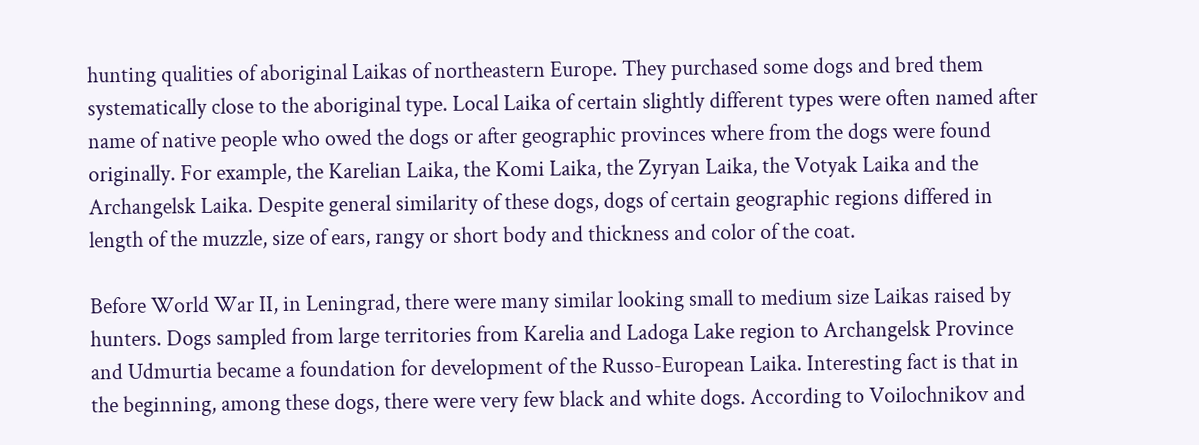hunting qualities of aboriginal Laikas of northeastern Europe. They purchased some dogs and bred them systematically close to the aboriginal type. Local Laika of certain slightly different types were often named after name of native people who owed the dogs or after geographic provinces where from the dogs were found originally. For example, the Karelian Laika, the Komi Laika, the Zyryan Laika, the Votyak Laika and the Archangelsk Laika. Despite general similarity of these dogs, dogs of certain geographic regions differed in length of the muzzle, size of ears, rangy or short body and thickness and color of the coat.

Before World War II, in Leningrad, there were many similar looking small to medium size Laikas raised by hunters. Dogs sampled from large territories from Karelia and Ladoga Lake region to Archangelsk Province and Udmurtia became a foundation for development of the Russo-European Laika. Interesting fact is that in the beginning, among these dogs, there were very few black and white dogs. According to Voilochnikov and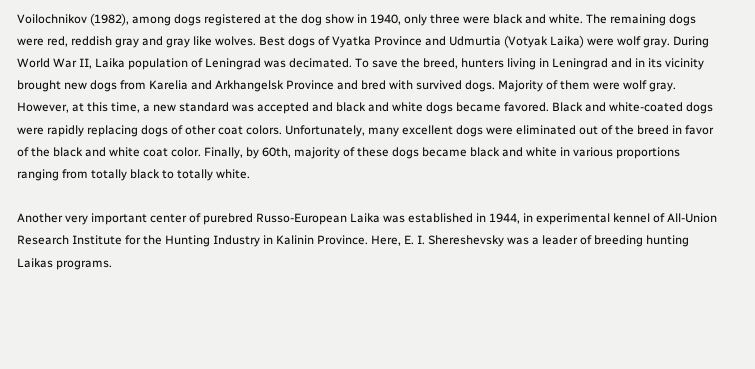Voilochnikov (1982), among dogs registered at the dog show in 1940, only three were black and white. The remaining dogs were red, reddish gray and gray like wolves. Best dogs of Vyatka Province and Udmurtia (Votyak Laika) were wolf gray. During World War II, Laika population of Leningrad was decimated. To save the breed, hunters living in Leningrad and in its vicinity brought new dogs from Karelia and Arkhangelsk Province and bred with survived dogs. Majority of them were wolf gray. However, at this time, a new standard was accepted and black and white dogs became favored. Black and white-coated dogs were rapidly replacing dogs of other coat colors. Unfortunately, many excellent dogs were eliminated out of the breed in favor of the black and white coat color. Finally, by 60th, majority of these dogs became black and white in various proportions ranging from totally black to totally white.

Another very important center of purebred Russo-European Laika was established in 1944, in experimental kennel of All-Union Research Institute for the Hunting Industry in Kalinin Province. Here, E. I. Shereshevsky was a leader of breeding hunting Laikas programs.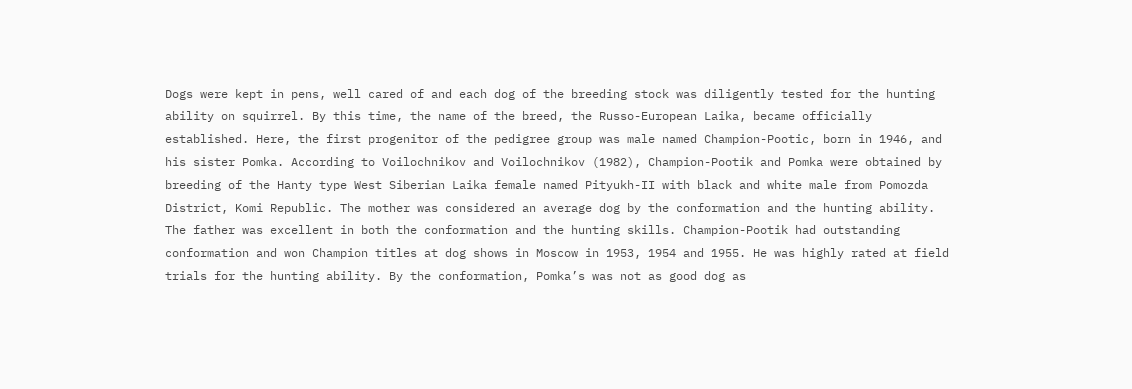Dogs were kept in pens, well cared of and each dog of the breeding stock was diligently tested for the hunting ability on squirrel. By this time, the name of the breed, the Russo-European Laika, became officially established. Here, the first progenitor of the pedigree group was male named Champion-Pootic, born in 1946, and his sister Pomka. According to Voilochnikov and Voilochnikov (1982), Champion-Pootik and Pomka were obtained by breeding of the Hanty type West Siberian Laika female named Pityukh-II with black and white male from Pomozda District, Komi Republic. The mother was considered an average dog by the conformation and the hunting ability. The father was excellent in both the conformation and the hunting skills. Champion-Pootik had outstanding conformation and won Champion titles at dog shows in Moscow in 1953, 1954 and 1955. He was highly rated at field trials for the hunting ability. By the conformation, Pomka’s was not as good dog as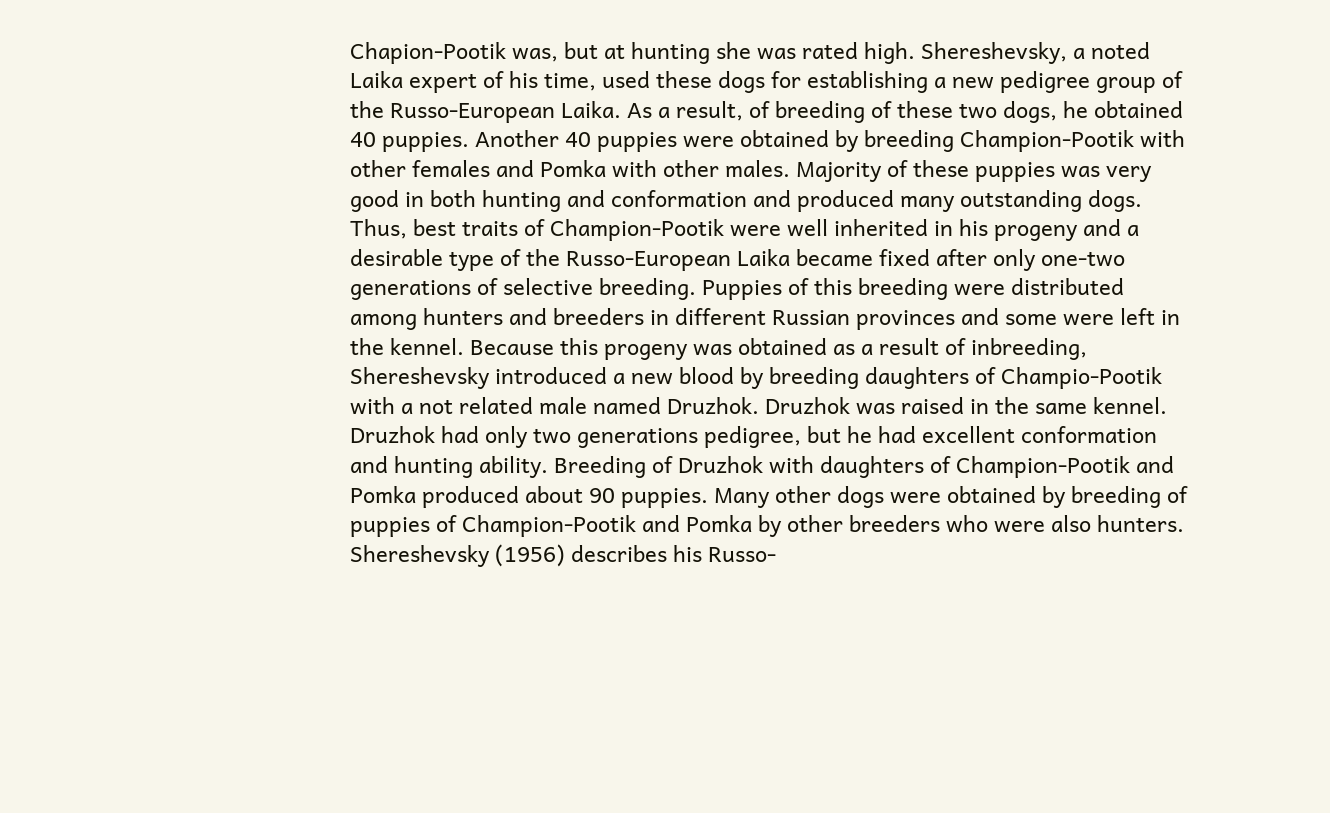Chapion-Pootik was, but at hunting she was rated high. Shereshevsky, a noted Laika expert of his time, used these dogs for establishing a new pedigree group of the Russo-European Laika. As a result, of breeding of these two dogs, he obtained 40 puppies. Another 40 puppies were obtained by breeding Champion-Pootik with other females and Pomka with other males. Majority of these puppies was very good in both hunting and conformation and produced many outstanding dogs. Thus, best traits of Champion-Pootik were well inherited in his progeny and a desirable type of the Russo-European Laika became fixed after only one-two generations of selective breeding. Puppies of this breeding were distributed among hunters and breeders in different Russian provinces and some were left in the kennel. Because this progeny was obtained as a result of inbreeding, Shereshevsky introduced a new blood by breeding daughters of Champio-Pootik with a not related male named Druzhok. Druzhok was raised in the same kennel. Druzhok had only two generations pedigree, but he had excellent conformation and hunting ability. Breeding of Druzhok with daughters of Champion-Pootik and Pomka produced about 90 puppies. Many other dogs were obtained by breeding of puppies of Champion-Pootik and Pomka by other breeders who were also hunters. Shereshevsky (1956) describes his Russo-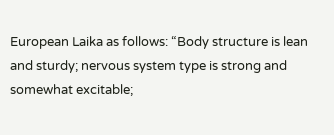European Laika as follows: “Body structure is lean and sturdy; nervous system type is strong and somewhat excitable;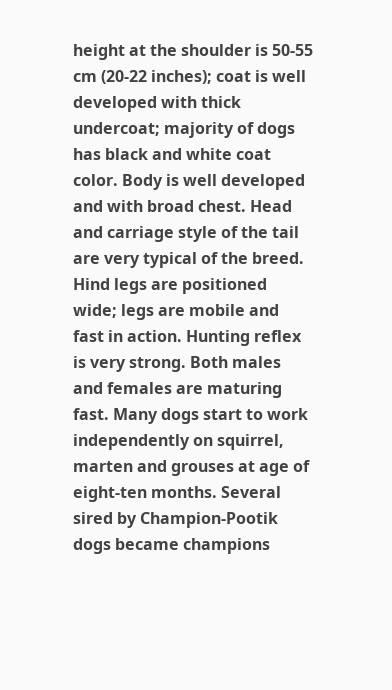height at the shoulder is 50-55 cm (20-22 inches); coat is well developed with thick undercoat; majority of dogs has black and white coat color. Body is well developed and with broad chest. Head and carriage style of the tail are very typical of the breed. Hind legs are positioned wide; legs are mobile and fast in action. Hunting reflex is very strong. Both males and females are maturing fast. Many dogs start to work independently on squirrel, marten and grouses at age of eight-ten months. Several sired by Champion-Pootik dogs became champions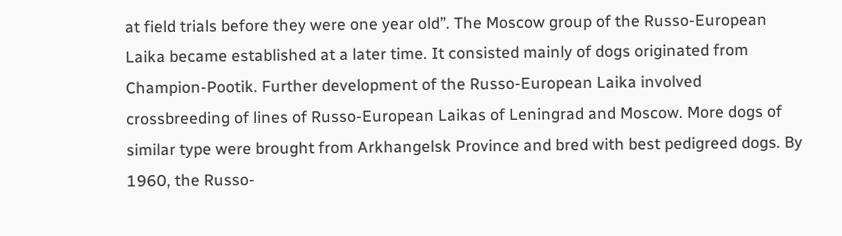at field trials before they were one year old”. The Moscow group of the Russo-European Laika became established at a later time. It consisted mainly of dogs originated from Champion-Pootik. Further development of the Russo-European Laika involved crossbreeding of lines of Russo-European Laikas of Leningrad and Moscow. More dogs of similar type were brought from Arkhangelsk Province and bred with best pedigreed dogs. By 1960, the Russo-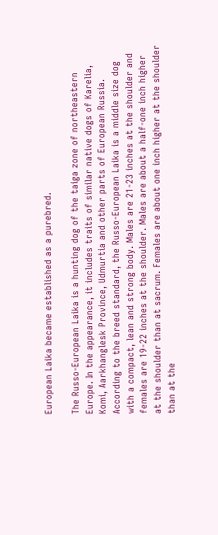European Laika became established as a purebred.

The Russo-European Laika is a hunting dog of the taiga zone of northeastern Europe. In the appearance, it includes traits of similar native dogs of Karelia, Komi, Aarkhanglesk Province, Udmurtia and other parts of European Russia. According to the breed standard, the Russo-European Laika is a middle size dog with a compact, lean and strong body. Males are 21-23 inches at the shoulder and females are 19-22 inches at the shoulder. Males are about a half-one inch higher at the shoulder than at sacrum. Females are about one inch higher at the shoulder than at the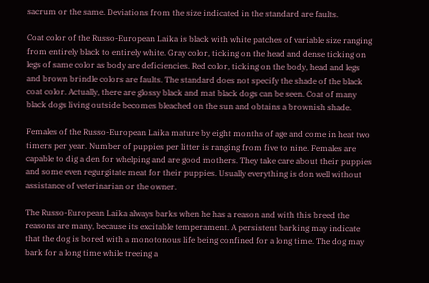sacrum or the same. Deviations from the size indicated in the standard are faults.

Coat color of the Russo-European Laika is black with white patches of variable size ranging from entirely black to entirely white. Gray color, ticking on the head and dense ticking on legs of same color as body are deficiencies. Red color, ticking on the body, head and legs and brown brindle colors are faults. The standard does not specify the shade of the black coat color. Actually, there are glossy black and mat black dogs can be seen. Coat of many black dogs living outside becomes bleached on the sun and obtains a brownish shade.

Females of the Russo-European Laika mature by eight months of age and come in heat two timers per year. Number of puppies per litter is ranging from five to nine. Females are capable to dig a den for whelping and are good mothers. They take care about their puppies and some even regurgitate meat for their puppies. Usually everything is don well without assistance of veterinarian or the owner.

The Russo-European Laika always barks when he has a reason and with this breed the reasons are many, because its excitable temperament. A persistent barking may indicate that the dog is bored with a monotonous life being confined for a long time. The dog may bark for a long time while treeing a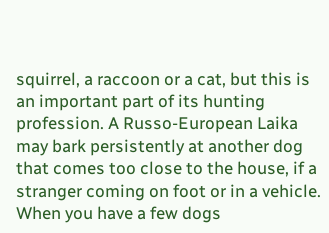squirrel, a raccoon or a cat, but this is an important part of its hunting profession. A Russo-European Laika may bark persistently at another dog that comes too close to the house, if a stranger coming on foot or in a vehicle. When you have a few dogs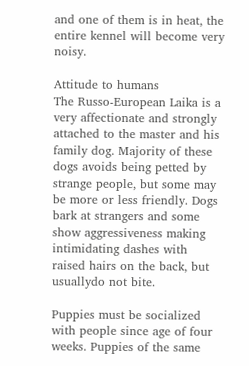and one of them is in heat, the entire kennel will become very noisy.

Attitude to humans
The Russo-European Laika is a very affectionate and strongly attached to the master and his family dog. Majority of these dogs avoids being petted by strange people, but some may be more or less friendly. Dogs bark at strangers and some show aggressiveness making intimidating dashes with raised hairs on the back, but usuallydo not bite.

Puppies must be socialized with people since age of four weeks. Puppies of the same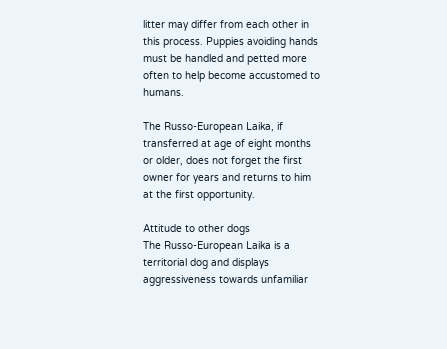litter may differ from each other in this process. Puppies avoiding hands must be handled and petted more often to help become accustomed to humans.

The Russo-European Laika, if transferred at age of eight months or older, does not forget the first owner for years and returns to him at the first opportunity.

Attitude to other dogs
The Russo-European Laika is a territorial dog and displays aggressiveness towards unfamiliar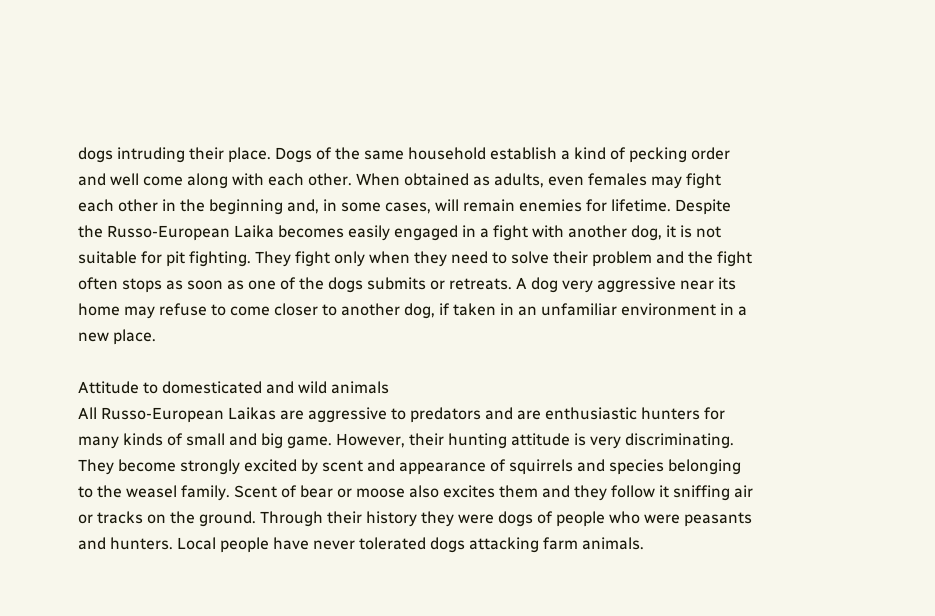dogs intruding their place. Dogs of the same household establish a kind of pecking order and well come along with each other. When obtained as adults, even females may fight each other in the beginning and, in some cases, will remain enemies for lifetime. Despite the Russo-European Laika becomes easily engaged in a fight with another dog, it is not suitable for pit fighting. They fight only when they need to solve their problem and the fight often stops as soon as one of the dogs submits or retreats. A dog very aggressive near its home may refuse to come closer to another dog, if taken in an unfamiliar environment in a new place.

Attitude to domesticated and wild animals
All Russo-European Laikas are aggressive to predators and are enthusiastic hunters for many kinds of small and big game. However, their hunting attitude is very discriminating. They become strongly excited by scent and appearance of squirrels and species belonging to the weasel family. Scent of bear or moose also excites them and they follow it sniffing air or tracks on the ground. Through their history they were dogs of people who were peasants and hunters. Local people have never tolerated dogs attacking farm animals.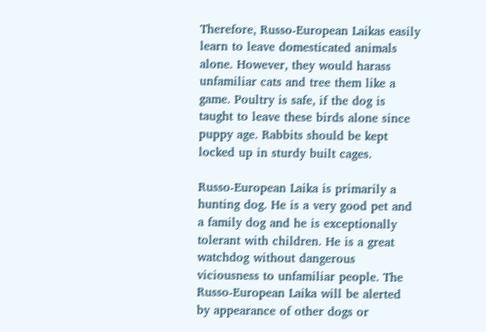Therefore, Russo-European Laikas easily learn to leave domesticated animals alone. However, they would harass unfamiliar cats and tree them like a game. Poultry is safe, if the dog is taught to leave these birds alone since puppy age. Rabbits should be kept locked up in sturdy built cages.

Russo-European Laika is primarily a hunting dog. He is a very good pet and a family dog and he is exceptionally tolerant with children. He is a great watchdog without dangerous viciousness to unfamiliar people. The Russo-European Laika will be alerted by appearance of other dogs or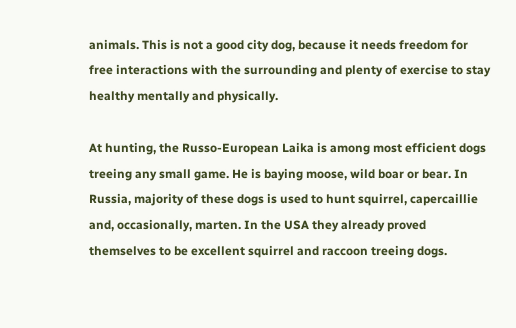animals. This is not a good city dog, because it needs freedom for free interactions with the surrounding and plenty of exercise to stay healthy mentally and physically.

At hunting, the Russo-European Laika is among most efficient dogs treeing any small game. He is baying moose, wild boar or bear. In Russia, majority of these dogs is used to hunt squirrel, capercaillie and, occasionally, marten. In the USA they already proved themselves to be excellent squirrel and raccoon treeing dogs.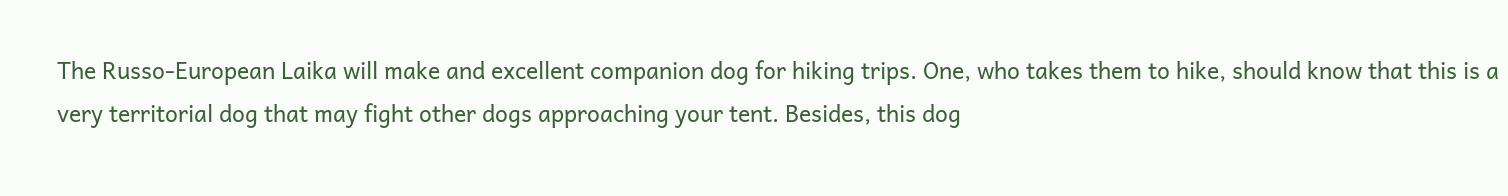The Russo-European Laika will make and excellent companion dog for hiking trips. One, who takes them to hike, should know that this is a very territorial dog that may fight other dogs approaching your tent. Besides, this dog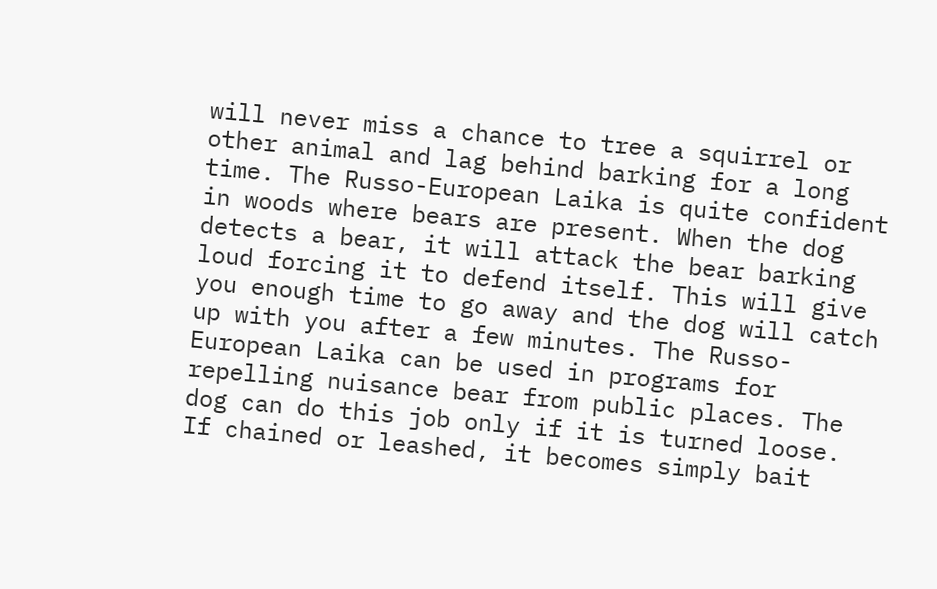will never miss a chance to tree a squirrel or other animal and lag behind barking for a long time. The Russo-European Laika is quite confident in woods where bears are present. When the dog detects a bear, it will attack the bear barking loud forcing it to defend itself. This will give you enough time to go away and the dog will catch up with you after a few minutes. The Russo-European Laika can be used in programs for repelling nuisance bear from public places. The dog can do this job only if it is turned loose. If chained or leashed, it becomes simply bait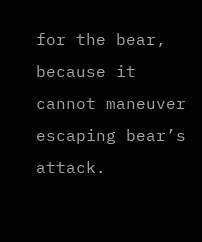for the bear, because it cannot maneuver escaping bear’s attack.